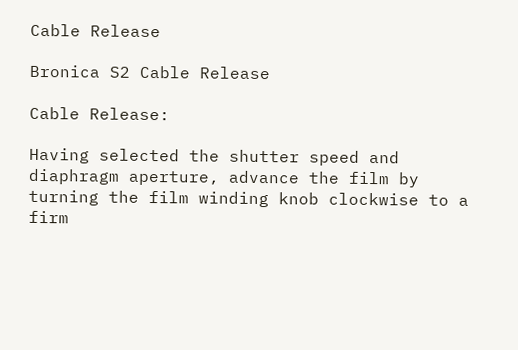Cable Release

Bronica S2 Cable Release

Cable Release:

Having selected the shutter speed and diaphragm aperture, advance the film by turning the film winding knob clockwise to a firm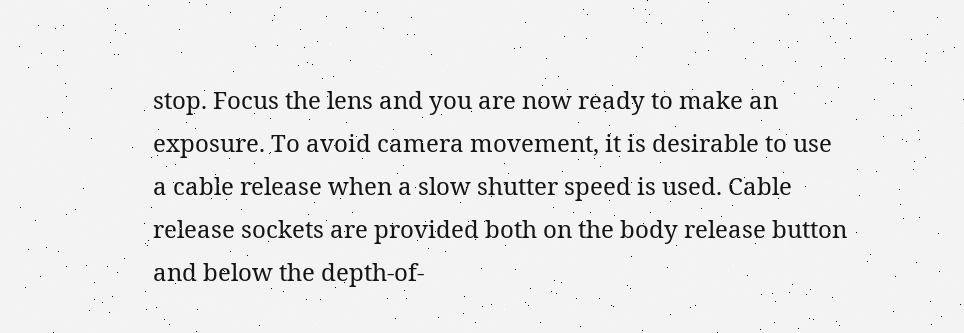stop. Focus the lens and you are now ready to make an exposure. To avoid camera movement, it is desirable to use a cable release when a slow shutter speed is used. Cable release sockets are provided both on the body release button and below the depth-of-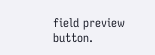field preview button.